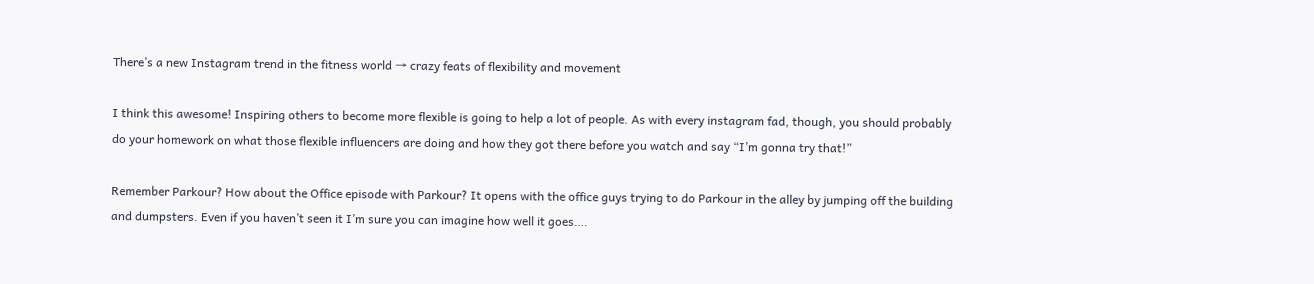There’s a new Instagram trend in the fitness world → crazy feats of flexibility and movement

I think this awesome! Inspiring others to become more flexible is going to help a lot of people. As with every instagram fad, though, you should probably do your homework on what those flexible influencers are doing and how they got there before you watch and say “I’m gonna try that!”

Remember Parkour? How about the Office episode with Parkour? It opens with the office guys trying to do Parkour in the alley by jumping off the building and dumpsters. Even if you haven’t seen it I’m sure you can imagine how well it goes….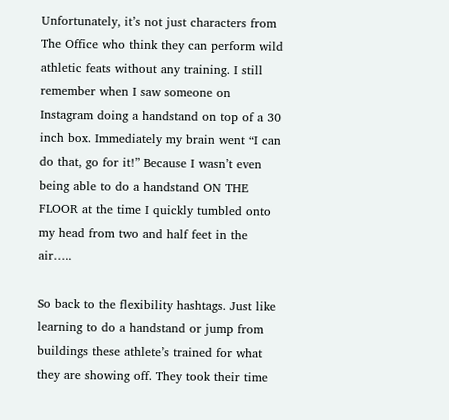Unfortunately, it’s not just characters from The Office who think they can perform wild athletic feats without any training. I still remember when I saw someone on Instagram doing a handstand on top of a 30 inch box. Immediately my brain went “I can do that, go for it!” Because I wasn’t even being able to do a handstand ON THE FLOOR at the time I quickly tumbled onto my head from two and half feet in the air…..

So back to the flexibility hashtags. Just like learning to do a handstand or jump from buildings these athlete’s trained for what they are showing off. They took their time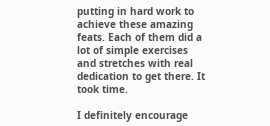putting in hard work to achieve these amazing feats. Each of them did a lot of simple exercises and stretches with real dedication to get there. It took time.

I definitely encourage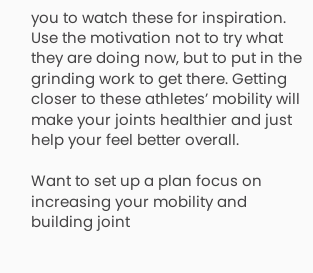you to watch these for inspiration. Use the motivation not to try what they are doing now, but to put in the grinding work to get there. Getting closer to these athletes’ mobility will make your joints healthier and just help your feel better overall.

Want to set up a plan focus on increasing your mobility and building joint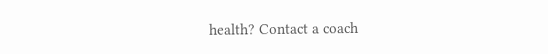health? Contact a coach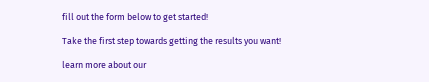fill out the form below to get started!

Take the first step towards getting the results you want!

learn more about our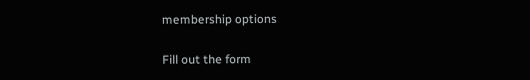membership options

Fill out the form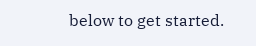below to get started.